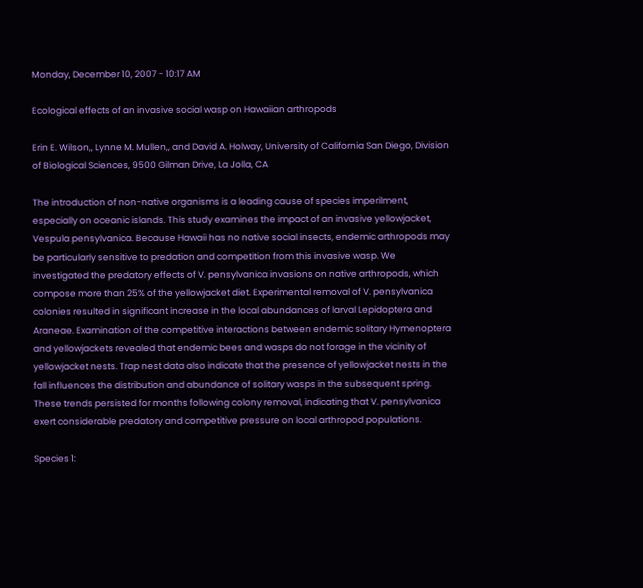Monday, December 10, 2007 - 10:17 AM

Ecological effects of an invasive social wasp on Hawaiian arthropods

Erin E. Wilson,, Lynne M. Mullen,, and David A. Holway, University of California San Diego, Division of Biological Sciences, 9500 Gilman Drive, La Jolla, CA

The introduction of non-native organisms is a leading cause of species imperilment, especially on oceanic islands. This study examines the impact of an invasive yellowjacket, Vespula pensylvanica. Because Hawaii has no native social insects, endemic arthropods may be particularly sensitive to predation and competition from this invasive wasp. We investigated the predatory effects of V. pensylvanica invasions on native arthropods, which compose more than 25% of the yellowjacket diet. Experimental removal of V. pensylvanica colonies resulted in significant increase in the local abundances of larval Lepidoptera and Araneae. Examination of the competitive interactions between endemic solitary Hymenoptera and yellowjackets revealed that endemic bees and wasps do not forage in the vicinity of yellowjacket nests. Trap nest data also indicate that the presence of yellowjacket nests in the fall influences the distribution and abundance of solitary wasps in the subsequent spring. These trends persisted for months following colony removal, indicating that V. pensylvanica exert considerable predatory and competitive pressure on local arthropod populations.

Species 1: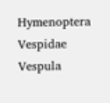Hymenoptera Vespidae Vespula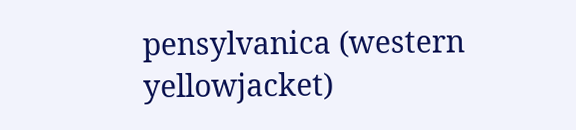pensylvanica (western yellowjacket)